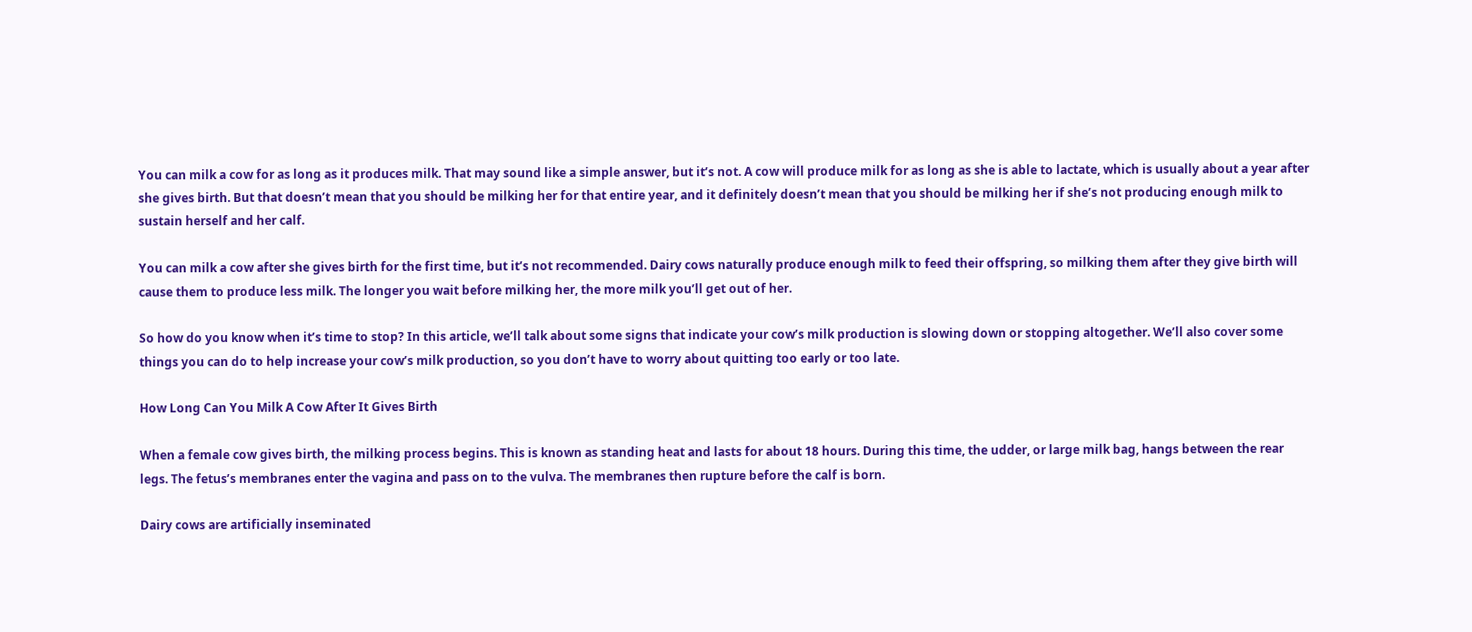You can milk a cow for as long as it produces milk. That may sound like a simple answer, but it’s not. A cow will produce milk for as long as she is able to lactate, which is usually about a year after she gives birth. But that doesn’t mean that you should be milking her for that entire year, and it definitely doesn’t mean that you should be milking her if she’s not producing enough milk to sustain herself and her calf.

You can milk a cow after she gives birth for the first time, but it’s not recommended. Dairy cows naturally produce enough milk to feed their offspring, so milking them after they give birth will cause them to produce less milk. The longer you wait before milking her, the more milk you’ll get out of her.

So how do you know when it’s time to stop? In this article, we’ll talk about some signs that indicate your cow’s milk production is slowing down or stopping altogether. We’ll also cover some things you can do to help increase your cow’s milk production, so you don’t have to worry about quitting too early or too late.

How Long Can You Milk A Cow After It Gives Birth

When a female cow gives birth, the milking process begins. This is known as standing heat and lasts for about 18 hours. During this time, the udder, or large milk bag, hangs between the rear legs. The fetus’s membranes enter the vagina and pass on to the vulva. The membranes then rupture before the calf is born.

Dairy cows are artificially inseminated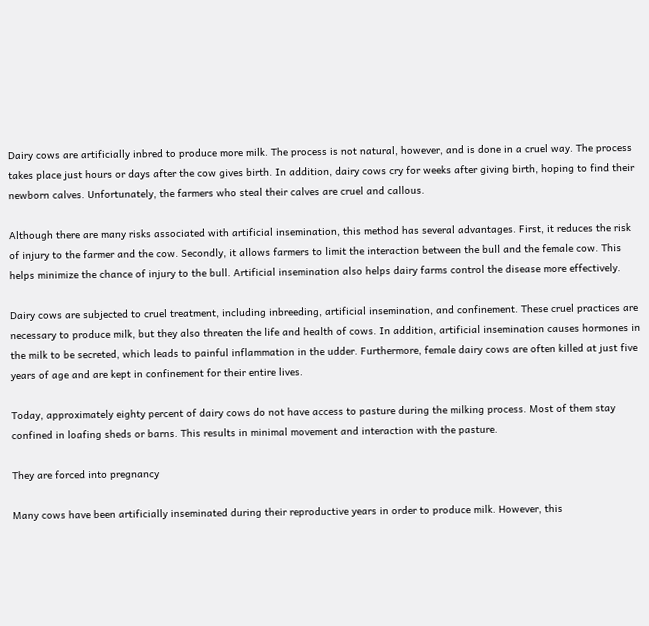Dairy cows are artificially inbred to produce more milk. The process is not natural, however, and is done in a cruel way. The process takes place just hours or days after the cow gives birth. In addition, dairy cows cry for weeks after giving birth, hoping to find their newborn calves. Unfortunately, the farmers who steal their calves are cruel and callous.

Although there are many risks associated with artificial insemination, this method has several advantages. First, it reduces the risk of injury to the farmer and the cow. Secondly, it allows farmers to limit the interaction between the bull and the female cow. This helps minimize the chance of injury to the bull. Artificial insemination also helps dairy farms control the disease more effectively.

Dairy cows are subjected to cruel treatment, including inbreeding, artificial insemination, and confinement. These cruel practices are necessary to produce milk, but they also threaten the life and health of cows. In addition, artificial insemination causes hormones in the milk to be secreted, which leads to painful inflammation in the udder. Furthermore, female dairy cows are often killed at just five years of age and are kept in confinement for their entire lives.

Today, approximately eighty percent of dairy cows do not have access to pasture during the milking process. Most of them stay confined in loafing sheds or barns. This results in minimal movement and interaction with the pasture.

They are forced into pregnancy

Many cows have been artificially inseminated during their reproductive years in order to produce milk. However, this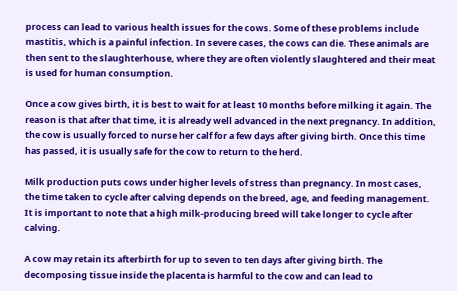process can lead to various health issues for the cows. Some of these problems include mastitis, which is a painful infection. In severe cases, the cows can die. These animals are then sent to the slaughterhouse, where they are often violently slaughtered and their meat is used for human consumption.

Once a cow gives birth, it is best to wait for at least 10 months before milking it again. The reason is that after that time, it is already well advanced in the next pregnancy. In addition, the cow is usually forced to nurse her calf for a few days after giving birth. Once this time has passed, it is usually safe for the cow to return to the herd.

Milk production puts cows under higher levels of stress than pregnancy. In most cases, the time taken to cycle after calving depends on the breed, age, and feeding management. It is important to note that a high milk-producing breed will take longer to cycle after calving.

A cow may retain its afterbirth for up to seven to ten days after giving birth. The decomposing tissue inside the placenta is harmful to the cow and can lead to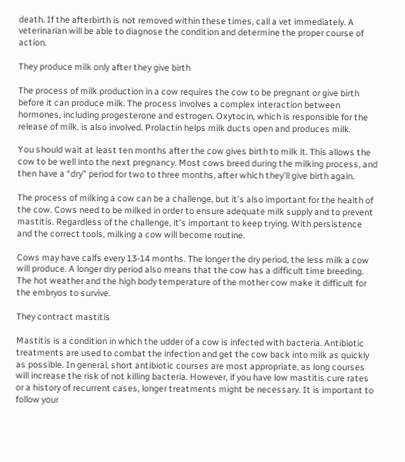death. If the afterbirth is not removed within these times, call a vet immediately. A veterinarian will be able to diagnose the condition and determine the proper course of action.

They produce milk only after they give birth

The process of milk production in a cow requires the cow to be pregnant or give birth before it can produce milk. The process involves a complex interaction between hormones, including progesterone and estrogen. Oxytocin, which is responsible for the release of milk, is also involved. Prolactin helps milk ducts open and produces milk.

You should wait at least ten months after the cow gives birth to milk it. This allows the cow to be well into the next pregnancy. Most cows breed during the milking process, and then have a “dry” period for two to three months, after which they’ll give birth again.

The process of milking a cow can be a challenge, but it’s also important for the health of the cow. Cows need to be milked in order to ensure adequate milk supply and to prevent mastitis. Regardless of the challenge, it’s important to keep trying. With persistence and the correct tools, milking a cow will become routine.

Cows may have calfs every 13-14 months. The longer the dry period, the less milk a cow will produce. A longer dry period also means that the cow has a difficult time breeding. The hot weather and the high body temperature of the mother cow make it difficult for the embryos to survive.

They contract mastitis

Mastitis is a condition in which the udder of a cow is infected with bacteria. Antibiotic treatments are used to combat the infection and get the cow back into milk as quickly as possible. In general, short antibiotic courses are most appropriate, as long courses will increase the risk of not killing bacteria. However, if you have low mastitis cure rates or a history of recurrent cases, longer treatments might be necessary. It is important to follow your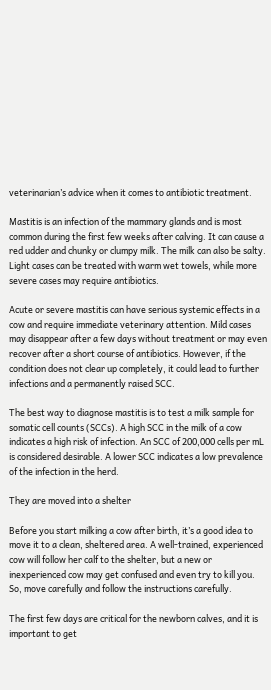veterinarian’s advice when it comes to antibiotic treatment.

Mastitis is an infection of the mammary glands and is most common during the first few weeks after calving. It can cause a red udder and chunky or clumpy milk. The milk can also be salty. Light cases can be treated with warm wet towels, while more severe cases may require antibiotics.

Acute or severe mastitis can have serious systemic effects in a cow and require immediate veterinary attention. Mild cases may disappear after a few days without treatment or may even recover after a short course of antibiotics. However, if the condition does not clear up completely, it could lead to further infections and a permanently raised SCC.

The best way to diagnose mastitis is to test a milk sample for somatic cell counts (SCCs). A high SCC in the milk of a cow indicates a high risk of infection. An SCC of 200,000 cells per mL is considered desirable. A lower SCC indicates a low prevalence of the infection in the herd.

They are moved into a shelter

Before you start milking a cow after birth, it’s a good idea to move it to a clean, sheltered area. A well-trained, experienced cow will follow her calf to the shelter, but a new or inexperienced cow may get confused and even try to kill you. So, move carefully and follow the instructions carefully.

The first few days are critical for the newborn calves, and it is important to get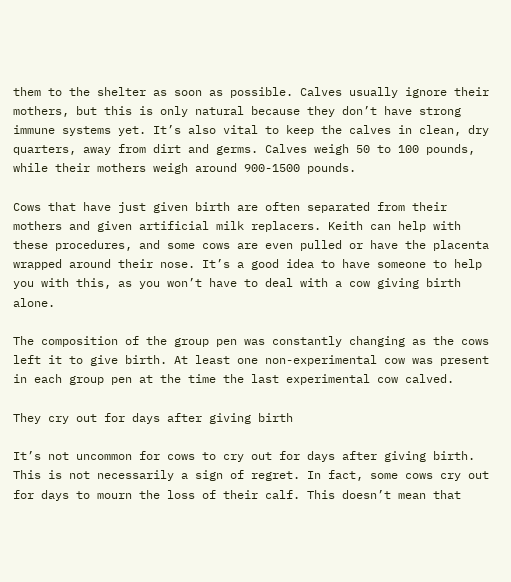them to the shelter as soon as possible. Calves usually ignore their mothers, but this is only natural because they don’t have strong immune systems yet. It’s also vital to keep the calves in clean, dry quarters, away from dirt and germs. Calves weigh 50 to 100 pounds, while their mothers weigh around 900-1500 pounds.

Cows that have just given birth are often separated from their mothers and given artificial milk replacers. Keith can help with these procedures, and some cows are even pulled or have the placenta wrapped around their nose. It’s a good idea to have someone to help you with this, as you won’t have to deal with a cow giving birth alone.

The composition of the group pen was constantly changing as the cows left it to give birth. At least one non-experimental cow was present in each group pen at the time the last experimental cow calved.

They cry out for days after giving birth

It’s not uncommon for cows to cry out for days after giving birth. This is not necessarily a sign of regret. In fact, some cows cry out for days to mourn the loss of their calf. This doesn’t mean that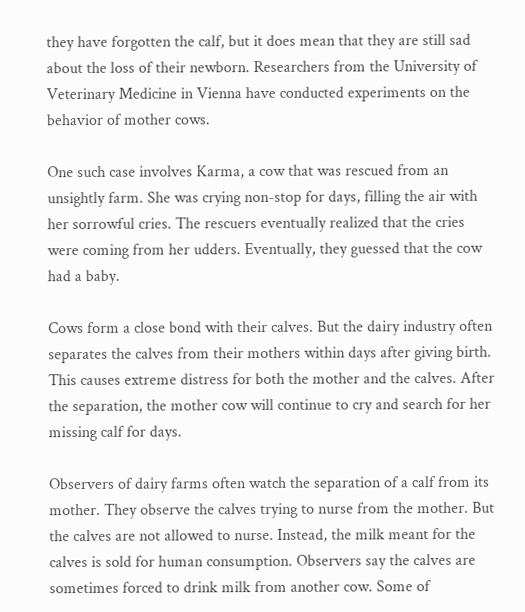they have forgotten the calf, but it does mean that they are still sad about the loss of their newborn. Researchers from the University of Veterinary Medicine in Vienna have conducted experiments on the behavior of mother cows.

One such case involves Karma, a cow that was rescued from an unsightly farm. She was crying non-stop for days, filling the air with her sorrowful cries. The rescuers eventually realized that the cries were coming from her udders. Eventually, they guessed that the cow had a baby.

Cows form a close bond with their calves. But the dairy industry often separates the calves from their mothers within days after giving birth. This causes extreme distress for both the mother and the calves. After the separation, the mother cow will continue to cry and search for her missing calf for days.

Observers of dairy farms often watch the separation of a calf from its mother. They observe the calves trying to nurse from the mother. But the calves are not allowed to nurse. Instead, the milk meant for the calves is sold for human consumption. Observers say the calves are sometimes forced to drink milk from another cow. Some of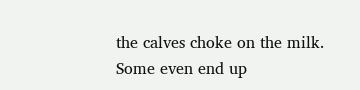the calves choke on the milk. Some even end up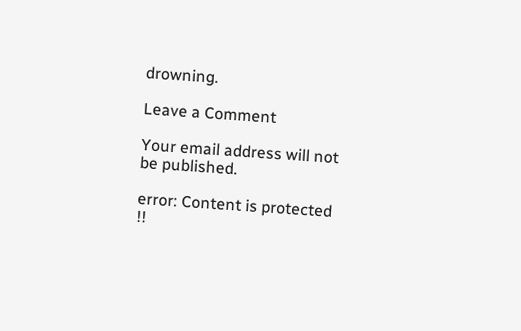drowning.

Leave a Comment

Your email address will not be published.

error: Content is protected !!